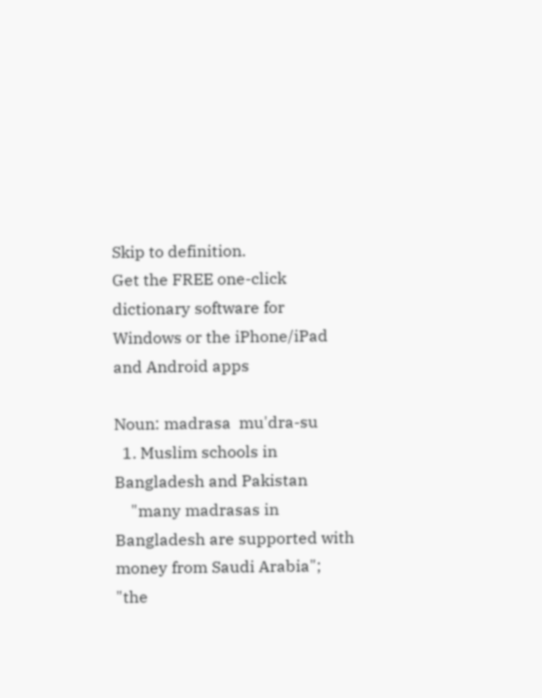Skip to definition.
Get the FREE one-click dictionary software for Windows or the iPhone/iPad and Android apps

Noun: madrasa  mu'dra-su
  1. Muslim schools in Bangladesh and Pakistan
    "many madrasas in Bangladesh are supported with money from Saudi Arabia"; "the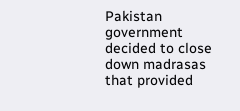Pakistan government decided to close down madrasas that provided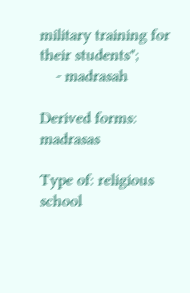military training for their students";
    - madrasah

Derived forms: madrasas

Type of: religious school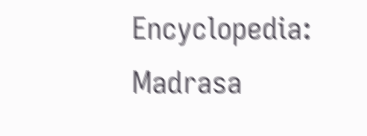Encyclopedia: Madrasa